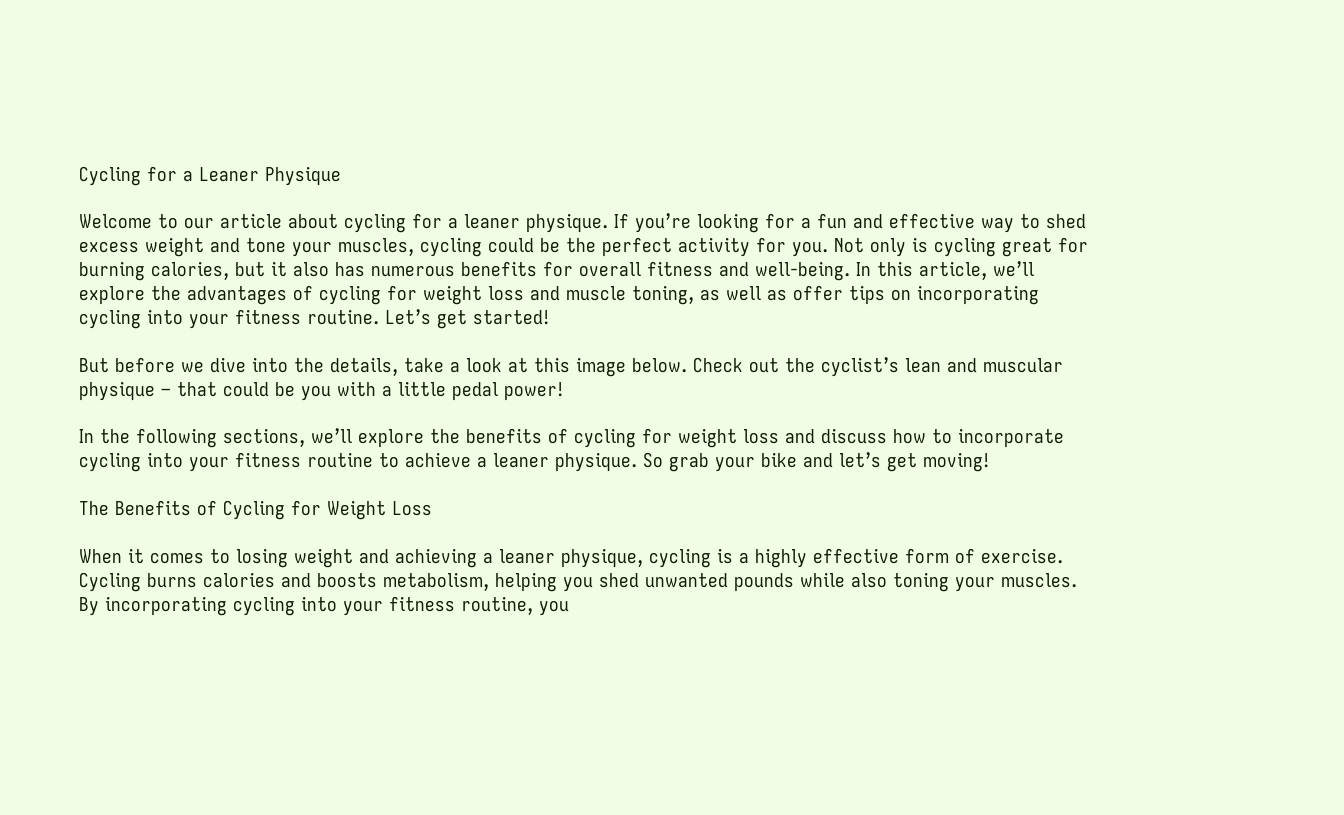Cycling for a Leaner Physique

Welcome to our article about cycling for a leaner physique. If you’re looking for a fun and effective way to shed excess weight and tone your muscles, cycling could be the perfect activity for you. Not only is cycling great for burning calories, but it also has numerous benefits for overall fitness and well-being. In this article, we’ll explore the advantages of cycling for weight loss and muscle toning, as well as offer tips on incorporating cycling into your fitness routine. Let’s get started!

But before we dive into the details, take a look at this image below. Check out the cyclist’s lean and muscular physique – that could be you with a little pedal power!

In the following sections, we’ll explore the benefits of cycling for weight loss and discuss how to incorporate cycling into your fitness routine to achieve a leaner physique. So grab your bike and let’s get moving!

The Benefits of Cycling for Weight Loss

When it comes to losing weight and achieving a leaner physique, cycling is a highly effective form of exercise. Cycling burns calories and boosts metabolism, helping you shed unwanted pounds while also toning your muscles. By incorporating cycling into your fitness routine, you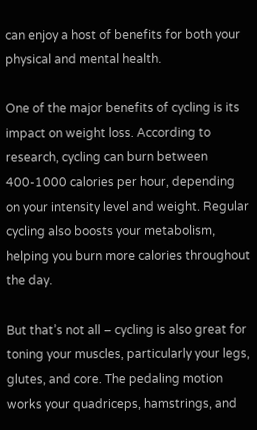can enjoy a host of benefits for both your physical and mental health.

One of the major benefits of cycling is its impact on weight loss. According to research, cycling can burn between 400-1000 calories per hour, depending on your intensity level and weight. Regular cycling also boosts your metabolism, helping you burn more calories throughout the day.

But that’s not all – cycling is also great for toning your muscles, particularly your legs, glutes, and core. The pedaling motion works your quadriceps, hamstrings, and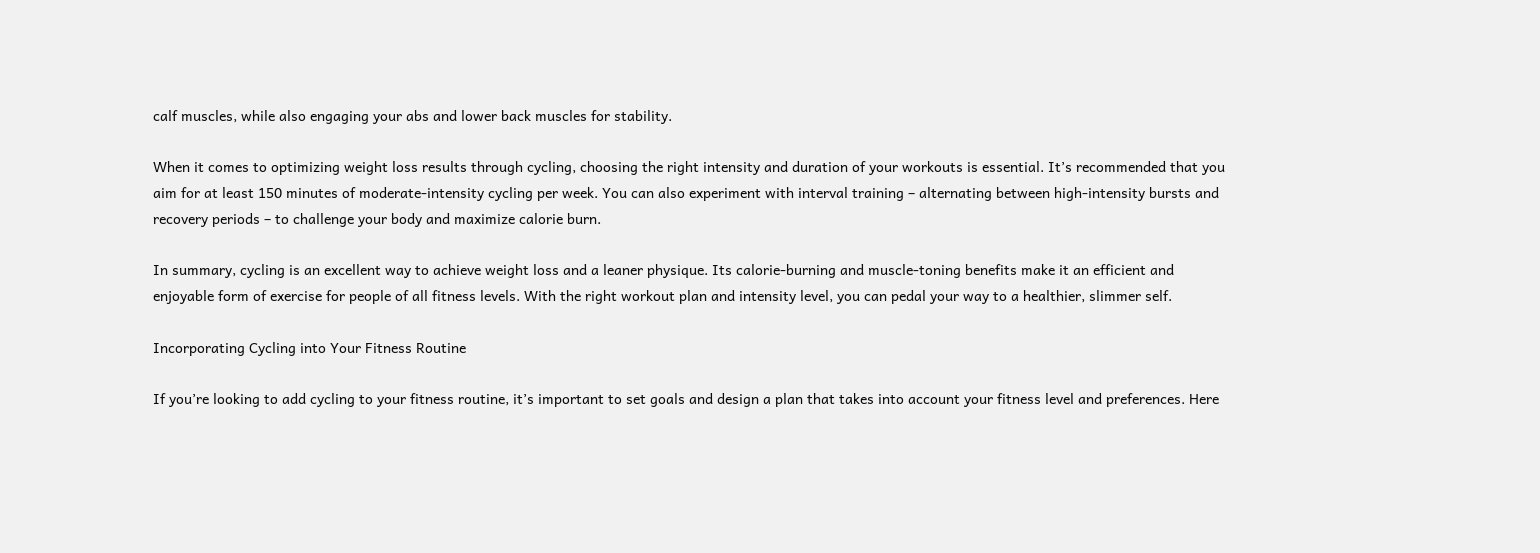calf muscles, while also engaging your abs and lower back muscles for stability.

When it comes to optimizing weight loss results through cycling, choosing the right intensity and duration of your workouts is essential. It’s recommended that you aim for at least 150 minutes of moderate-intensity cycling per week. You can also experiment with interval training – alternating between high-intensity bursts and recovery periods – to challenge your body and maximize calorie burn.

In summary, cycling is an excellent way to achieve weight loss and a leaner physique. Its calorie-burning and muscle-toning benefits make it an efficient and enjoyable form of exercise for people of all fitness levels. With the right workout plan and intensity level, you can pedal your way to a healthier, slimmer self.

Incorporating Cycling into Your Fitness Routine

If you’re looking to add cycling to your fitness routine, it’s important to set goals and design a plan that takes into account your fitness level and preferences. Here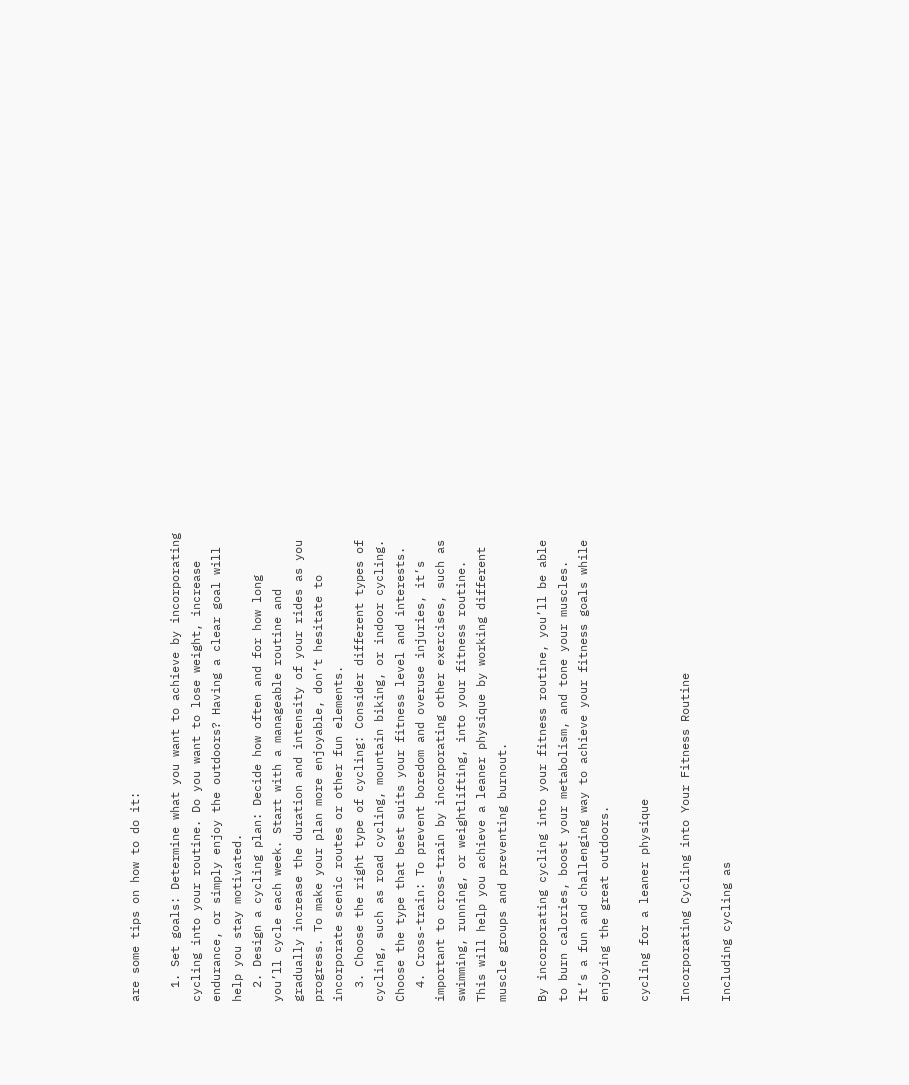are some tips on how to do it:

  1. Set goals: Determine what you want to achieve by incorporating cycling into your routine. Do you want to lose weight, increase endurance, or simply enjoy the outdoors? Having a clear goal will help you stay motivated.
  2. Design a cycling plan: Decide how often and for how long you’ll cycle each week. Start with a manageable routine and gradually increase the duration and intensity of your rides as you progress. To make your plan more enjoyable, don’t hesitate to incorporate scenic routes or other fun elements.
  3. Choose the right type of cycling: Consider different types of cycling, such as road cycling, mountain biking, or indoor cycling. Choose the type that best suits your fitness level and interests.
  4. Cross-train: To prevent boredom and overuse injuries, it’s important to cross-train by incorporating other exercises, such as swimming, running, or weightlifting, into your fitness routine. This will help you achieve a leaner physique by working different muscle groups and preventing burnout.

By incorporating cycling into your fitness routine, you’ll be able to burn calories, boost your metabolism, and tone your muscles. It’s a fun and challenging way to achieve your fitness goals while enjoying the great outdoors.

cycling for a leaner physique

Incorporating Cycling into Your Fitness Routine

Including cycling as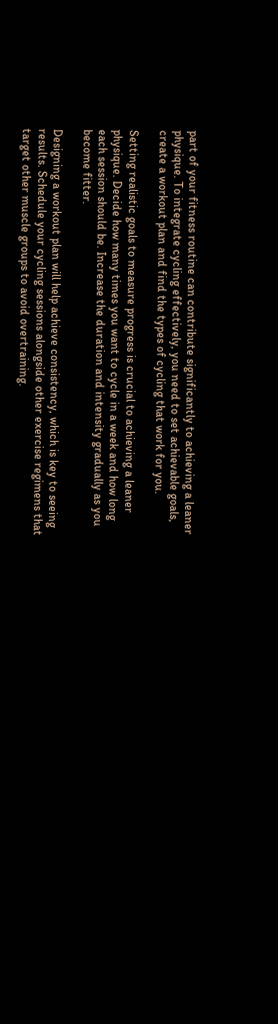part of your fitness routine can contribute significantly to achieving a leaner physique. To integrate cycling effectively, you need to set achievable goals, create a workout plan and find the types of cycling that work for you.

Setting realistic goals to measure progress is crucial to achieving a leaner physique. Decide how many times you want to cycle in a week and how long each session should be. Increase the duration and intensity gradually as you become fitter.

Designing a workout plan will help achieve consistency, which is key to seeing results. Schedule your cycling sessions alongside other exercise regimens that target other muscle groups to avoid overtraining.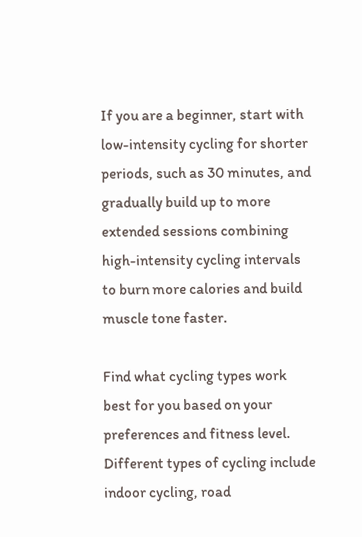If you are a beginner, start with low-intensity cycling for shorter periods, such as 30 minutes, and gradually build up to more extended sessions combining high-intensity cycling intervals to burn more calories and build muscle tone faster.

Find what cycling types work best for you based on your preferences and fitness level. Different types of cycling include indoor cycling, road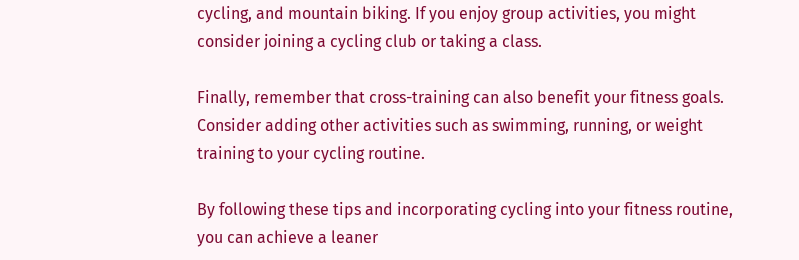cycling, and mountain biking. If you enjoy group activities, you might consider joining a cycling club or taking a class.

Finally, remember that cross-training can also benefit your fitness goals. Consider adding other activities such as swimming, running, or weight training to your cycling routine.

By following these tips and incorporating cycling into your fitness routine, you can achieve a leaner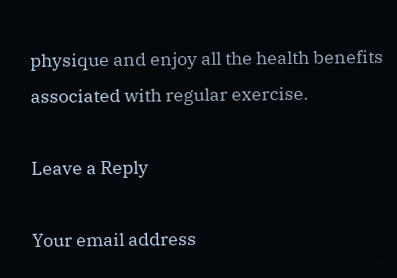physique and enjoy all the health benefits associated with regular exercise.

Leave a Reply

Your email address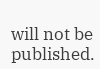will not be published.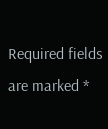Required fields are marked *